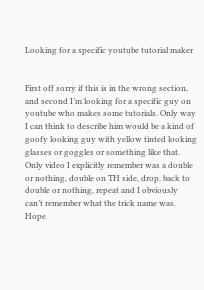Looking for a specific youtube tutorial maker


First off sorry if this is in the wrong section, and second I’m looking for a specific guy on youtube who makes some tutorials. Only way I can think to describe him would be a kind of goofy looking guy with yellow tinted looking glasses or goggles or something like that. Only video I explicitly remember was a double or nothing, double on TH side, drop, back to double or nothing, repeat and I obviously can’t remember what the trick name was. Hope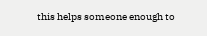this helps someone enough to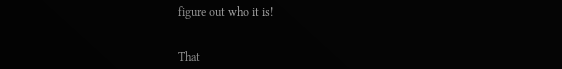figure out who it is!


That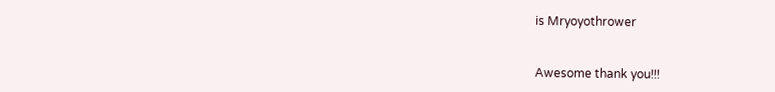is Mryoyothrower


Awesome thank you!!!